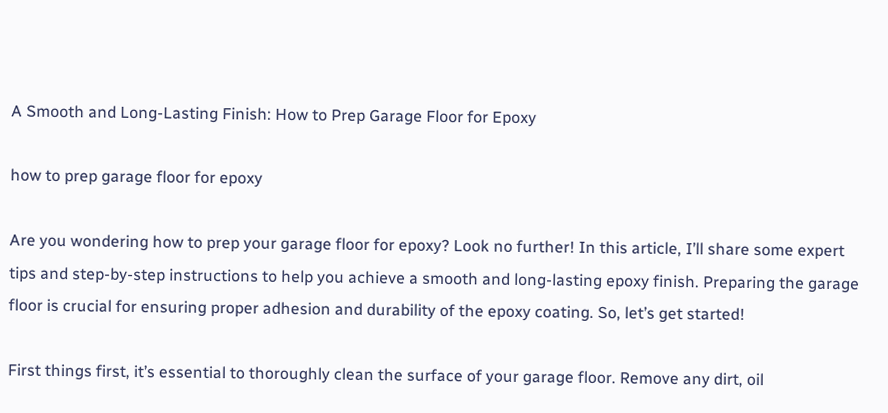A Smooth and Long-Lasting Finish: How to Prep Garage Floor for Epoxy

how to prep garage floor for epoxy

Are you wondering how to prep your garage floor for epoxy? Look no further! In this article, I’ll share some expert tips and step-by-step instructions to help you achieve a smooth and long-lasting epoxy finish. Preparing the garage floor is crucial for ensuring proper adhesion and durability of the epoxy coating. So, let’s get started!

First things first, it’s essential to thoroughly clean the surface of your garage floor. Remove any dirt, oil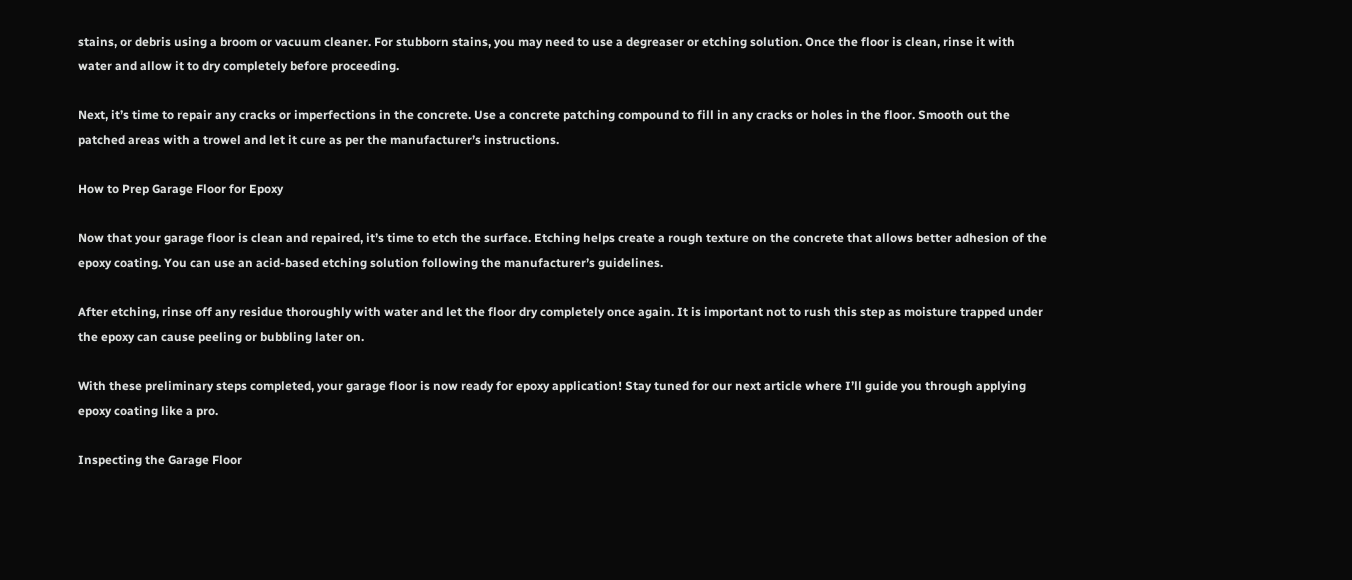stains, or debris using a broom or vacuum cleaner. For stubborn stains, you may need to use a degreaser or etching solution. Once the floor is clean, rinse it with water and allow it to dry completely before proceeding.

Next, it’s time to repair any cracks or imperfections in the concrete. Use a concrete patching compound to fill in any cracks or holes in the floor. Smooth out the patched areas with a trowel and let it cure as per the manufacturer’s instructions.

How to Prep Garage Floor for Epoxy

Now that your garage floor is clean and repaired, it’s time to etch the surface. Etching helps create a rough texture on the concrete that allows better adhesion of the epoxy coating. You can use an acid-based etching solution following the manufacturer’s guidelines.

After etching, rinse off any residue thoroughly with water and let the floor dry completely once again. It is important not to rush this step as moisture trapped under the epoxy can cause peeling or bubbling later on.

With these preliminary steps completed, your garage floor is now ready for epoxy application! Stay tuned for our next article where I’ll guide you through applying epoxy coating like a pro.

Inspecting the Garage Floor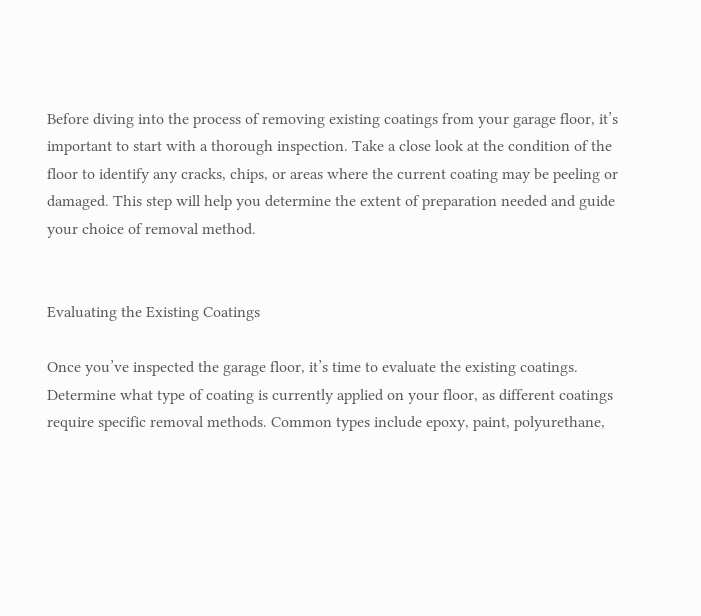Before diving into the process of removing existing coatings from your garage floor, it’s important to start with a thorough inspection. Take a close look at the condition of the floor to identify any cracks, chips, or areas where the current coating may be peeling or damaged. This step will help you determine the extent of preparation needed and guide your choice of removal method.


Evaluating the Existing Coatings

Once you’ve inspected the garage floor, it’s time to evaluate the existing coatings. Determine what type of coating is currently applied on your floor, as different coatings require specific removal methods. Common types include epoxy, paint, polyurethane,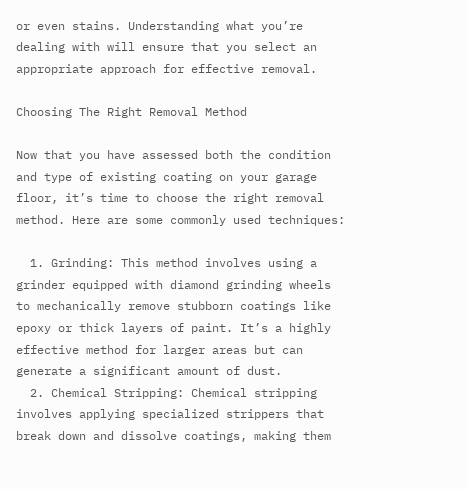or even stains. Understanding what you’re dealing with will ensure that you select an appropriate approach for effective removal.

Choosing The Right Removal Method

Now that you have assessed both the condition and type of existing coating on your garage floor, it’s time to choose the right removal method. Here are some commonly used techniques:

  1. Grinding: This method involves using a grinder equipped with diamond grinding wheels to mechanically remove stubborn coatings like epoxy or thick layers of paint. It’s a highly effective method for larger areas but can generate a significant amount of dust.
  2. Chemical Stripping: Chemical stripping involves applying specialized strippers that break down and dissolve coatings, making them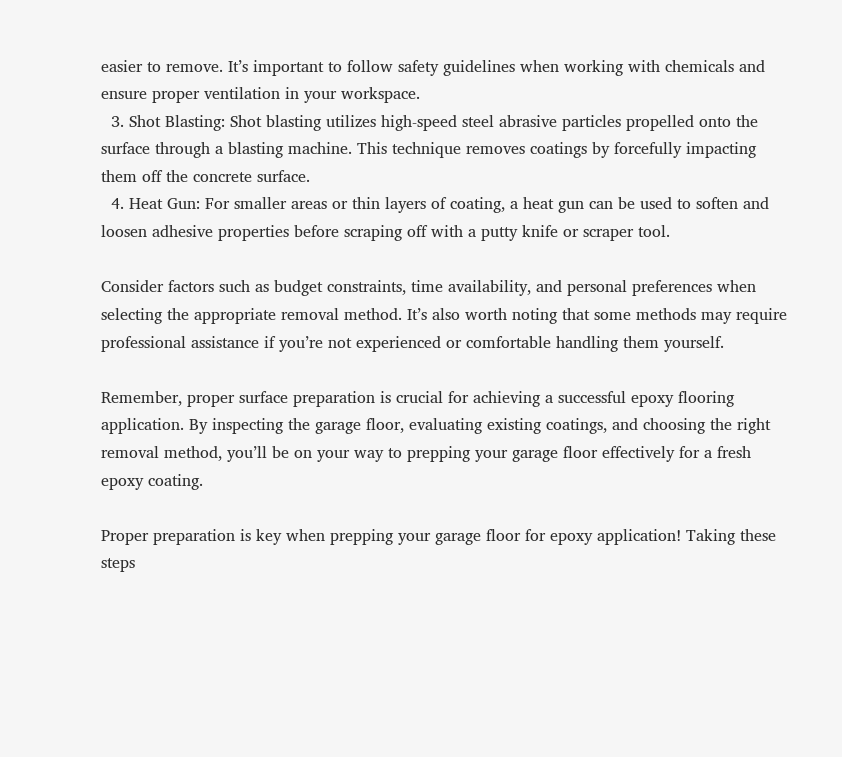easier to remove. It’s important to follow safety guidelines when working with chemicals and ensure proper ventilation in your workspace.
  3. Shot Blasting: Shot blasting utilizes high-speed steel abrasive particles propelled onto the surface through a blasting machine. This technique removes coatings by forcefully impacting them off the concrete surface.
  4. Heat Gun: For smaller areas or thin layers of coating, a heat gun can be used to soften and loosen adhesive properties before scraping off with a putty knife or scraper tool.

Consider factors such as budget constraints, time availability, and personal preferences when selecting the appropriate removal method. It’s also worth noting that some methods may require professional assistance if you’re not experienced or comfortable handling them yourself.

Remember, proper surface preparation is crucial for achieving a successful epoxy flooring application. By inspecting the garage floor, evaluating existing coatings, and choosing the right removal method, you’ll be on your way to prepping your garage floor effectively for a fresh epoxy coating.

Proper preparation is key when prepping your garage floor for epoxy application! Taking these steps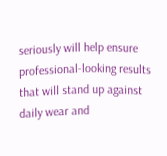seriously will help ensure professional-looking results that will stand up against daily wear and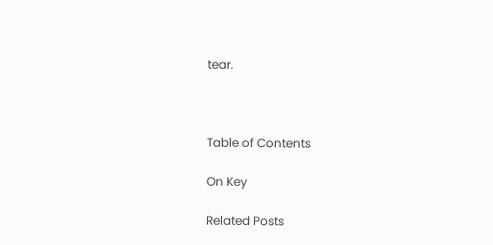tear.



Table of Contents

On Key

Related Posts